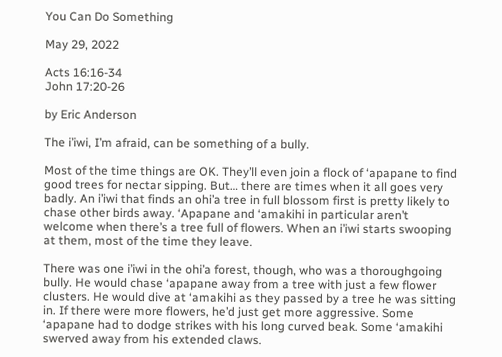You Can Do Something

May 29, 2022

Acts 16:16-34
John 17:20-26

by Eric Anderson

The i’iwi, I’m afraid, can be something of a bully.

Most of the time things are OK. They’ll even join a flock of ‘apapane to find good trees for nectar sipping. But… there are times when it all goes very badly. An i’iwi that finds an ohi’a tree in full blossom first is pretty likely to chase other birds away. ‘Apapane and ‘amakihi in particular aren’t welcome when there’s a tree full of flowers. When an i’iwi starts swooping at them, most of the time they leave.

There was one i’iwi in the ohi’a forest, though, who was a thoroughgoing bully. He would chase ‘apapane away from a tree with just a few flower clusters. He would dive at ‘amakihi as they passed by a tree he was sitting in. If there were more flowers, he’d just get more aggressive. Some ‘apapane had to dodge strikes with his long curved beak. Some ‘amakihi swerved away from his extended claws.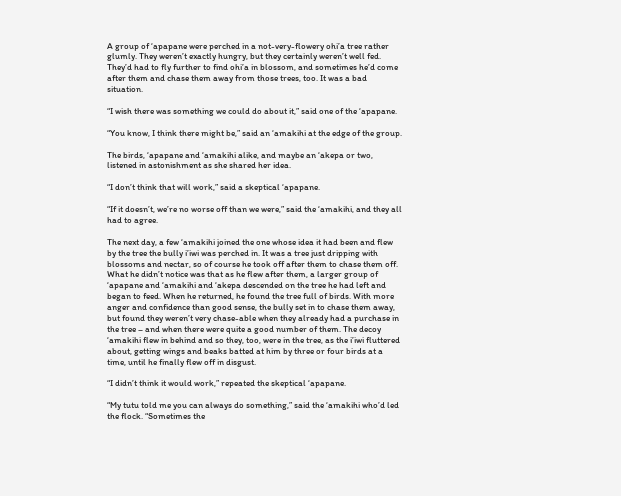A group of ‘apapane were perched in a not-very-flowery ohi’a tree rather glumly. They weren’t exactly hungry, but they certainly weren’t well fed. They’d had to fly further to find ohi’a in blossom, and sometimes he’d come after them and chase them away from those trees, too. It was a bad situation.

“I wish there was something we could do about it,” said one of the ‘apapane.

“You know, I think there might be,” said an ‘amakihi at the edge of the group.

The birds, ‘apapane and ‘amakihi alike, and maybe an ‘akepa or two, listened in astonishment as she shared her idea.

“I don’t think that will work,” said a skeptical ‘apapane.

“If it doesn’t, we’re no worse off than we were,” said the ‘amakihi, and they all had to agree.

The next day, a few ‘amakihi joined the one whose idea it had been and flew by the tree the bully i’iwi was perched in. It was a tree just dripping with blossoms and nectar, so of course he took off after them to chase them off. What he didn’t notice was that as he flew after them, a larger group of ‘apapane and ‘amakihi and ‘akepa descended on the tree he had left and began to feed. When he returned, he found the tree full of birds. With more anger and confidence than good sense, the bully set in to chase them away, but found they weren’t very chase-able when they already had a purchase in the tree – and when there were quite a good number of them. The decoy ‘amakihi flew in behind and so they, too, were in the tree, as the i’iwi fluttered about, getting wings and beaks batted at him by three or four birds at a time, until he finally flew off in disgust.

“I didn’t think it would work,” repeated the skeptical ‘apapane.

“My tutu told me you can always do something,” said the ‘amakihi who’d led the flock. “Sometimes the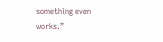something even works.”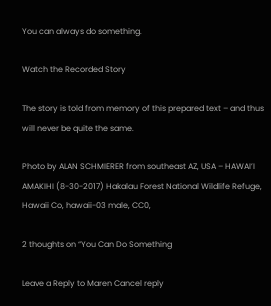You can always do something.

Watch the Recorded Story

The story is told from memory of this prepared text – and thus will never be quite the same.

Photo by ALAN SCHMIERER from southeast AZ, USA – HAWAI’I AMAKIHI (8-30-2017) Hakalau Forest National Wildlife Refuge, Hawaii Co, hawaii-03 male, CC0,

2 thoughts on “You Can Do Something

Leave a Reply to Maren Cancel reply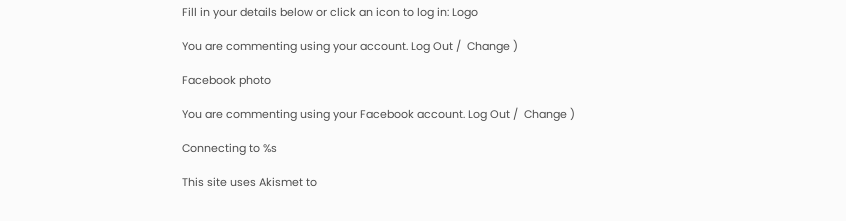Fill in your details below or click an icon to log in: Logo

You are commenting using your account. Log Out /  Change )

Facebook photo

You are commenting using your Facebook account. Log Out /  Change )

Connecting to %s

This site uses Akismet to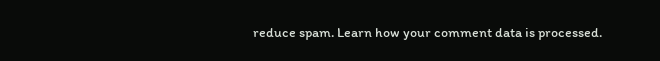reduce spam. Learn how your comment data is processed.